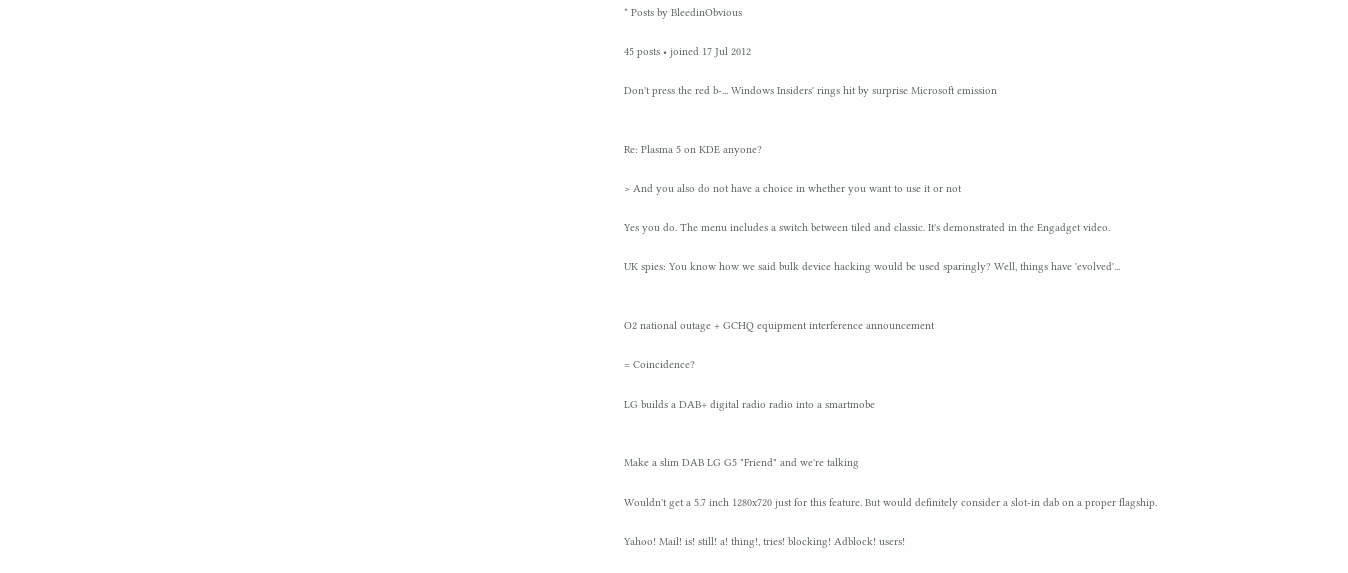* Posts by BleedinObvious

45 posts • joined 17 Jul 2012

Don't press the red b-... Windows Insiders' rings hit by surprise Microsoft emission


Re: Plasma 5 on KDE anyone?

> And you also do not have a choice in whether you want to use it or not

Yes you do. The menu includes a switch between tiled and classic. It's demonstrated in the Engadget video.

UK spies: You know how we said bulk device hacking would be used sparingly? Well, things have 'evolved'...


O2 national outage + GCHQ equipment interference announcement

= Coincidence?

LG builds a DAB+ digital radio radio into a smartmobe


Make a slim DAB LG G5 "Friend" and we're talking

Wouldn't get a 5.7 inch 1280x720 just for this feature. But would definitely consider a slot-in dab on a proper flagship.

Yahoo! Mail! is! still! a! thing!, tries! blocking! Adblock! users!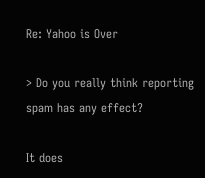Re: Yahoo is Over

> Do you really think reporting spam has any effect?

It does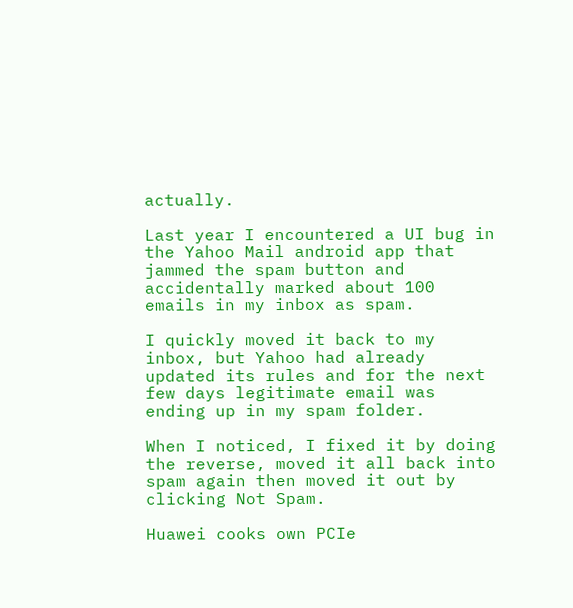actually.

Last year I encountered a UI bug in the Yahoo Mail android app that jammed the spam button and accidentally marked about 100 emails in my inbox as spam.

I quickly moved it back to my inbox, but Yahoo had already updated its rules and for the next few days legitimate email was ending up in my spam folder.

When I noticed, I fixed it by doing the reverse, moved it all back into spam again then moved it out by clicking Not Spam.

Huawei cooks own PCIe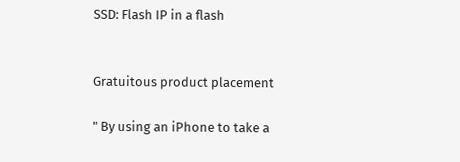SSD: Flash IP in a flash


Gratuitous product placement

" By using an iPhone to take a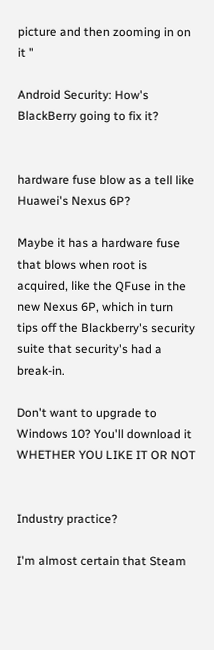picture and then zooming in on it "

Android Security: How's BlackBerry going to fix it?


hardware fuse blow as a tell like Huawei's Nexus 6P?

Maybe it has a hardware fuse that blows when root is acquired, like the QFuse in the new Nexus 6P, which in turn tips off the Blackberry's security suite that security's had a break-in.

Don't want to upgrade to Windows 10? You'll download it WHETHER YOU LIKE IT OR NOT


Industry practice?

I'm almost certain that Steam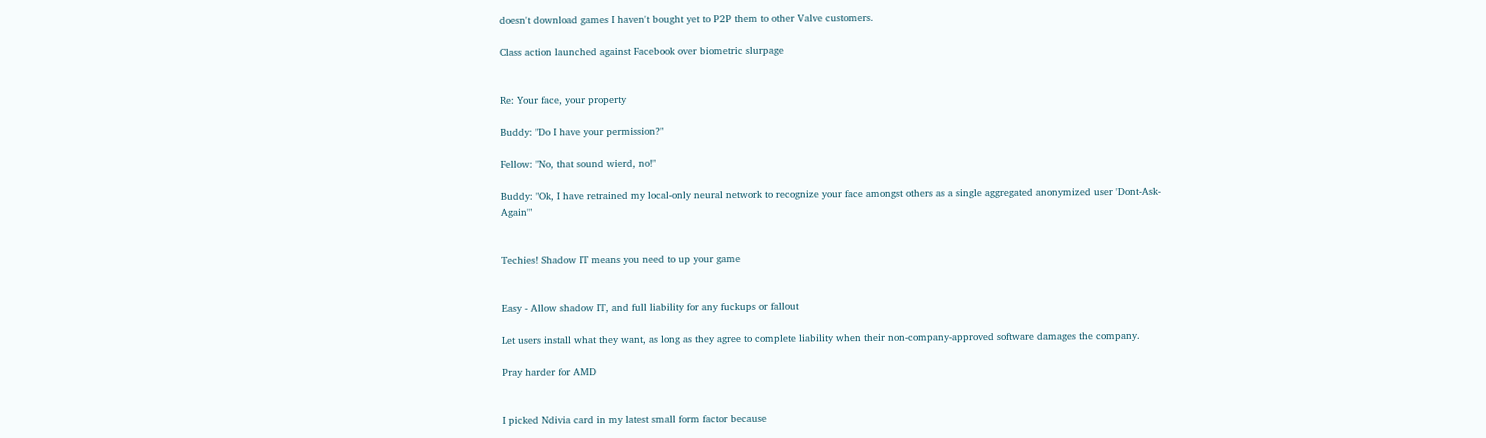doesn't download games I haven't bought yet to P2P them to other Valve customers.

Class action launched against Facebook over biometric slurpage


Re: Your face, your property

Buddy: "Do I have your permission?"

Fellow: "No, that sound wierd, no!"

Buddy: "Ok, I have retrained my local-only neural network to recognize your face amongst others as a single aggregated anonymized user 'Dont-Ask-Again'"


Techies! Shadow IT means you need to up your game


Easy - Allow shadow IT, and full liability for any fuckups or fallout

Let users install what they want, as long as they agree to complete liability when their non-company-approved software damages the company.

Pray harder for AMD


I picked Ndivia card in my latest small form factor because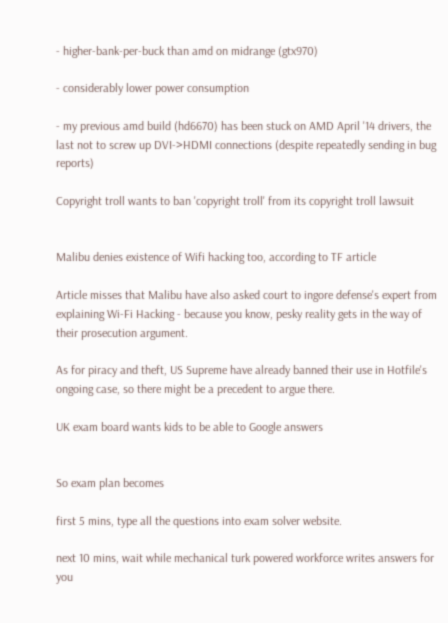- higher-bank-per-buck than amd on midrange (gtx970)

- considerably lower power consumption

- my previous amd build (hd6670) has been stuck on AMD April '14 drivers, the last not to screw up DVI->HDMI connections (despite repeatedly sending in bug reports)

Copyright troll wants to ban 'copyright troll' from its copyright troll lawsuit


Malibu denies existence of Wifi hacking too, according to TF article

Article misses that Malibu have also asked court to ingore defense's expert from explaining Wi-Fi Hacking - because you know, pesky reality gets in the way of their prosecution argument.

As for piracy and theft, US Supreme have already banned their use in Hotfile's ongoing case, so there might be a precedent to argue there.

UK exam board wants kids to be able to Google answers


So exam plan becomes

first 5 mins, type all the questions into exam solver website.

next 10 mins, wait while mechanical turk powered workforce writes answers for you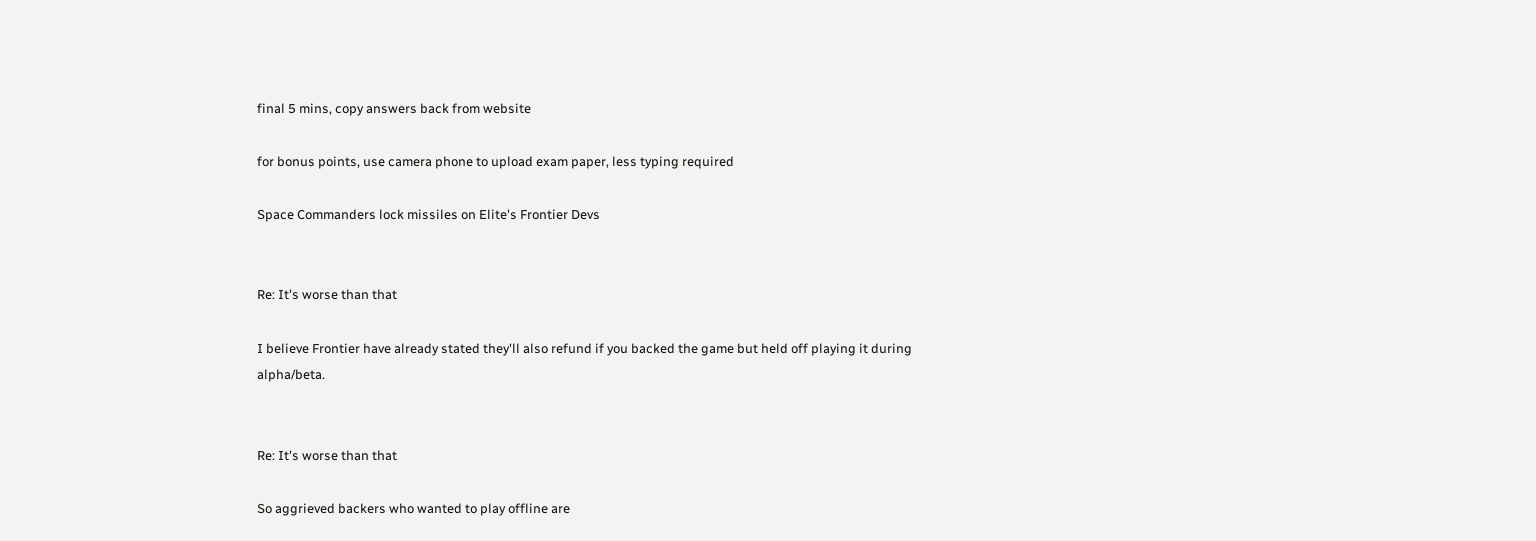final 5 mins, copy answers back from website

for bonus points, use camera phone to upload exam paper, less typing required

Space Commanders lock missiles on Elite's Frontier Devs


Re: It's worse than that

I believe Frontier have already stated they'll also refund if you backed the game but held off playing it during alpha/beta.


Re: It's worse than that

So aggrieved backers who wanted to play offline are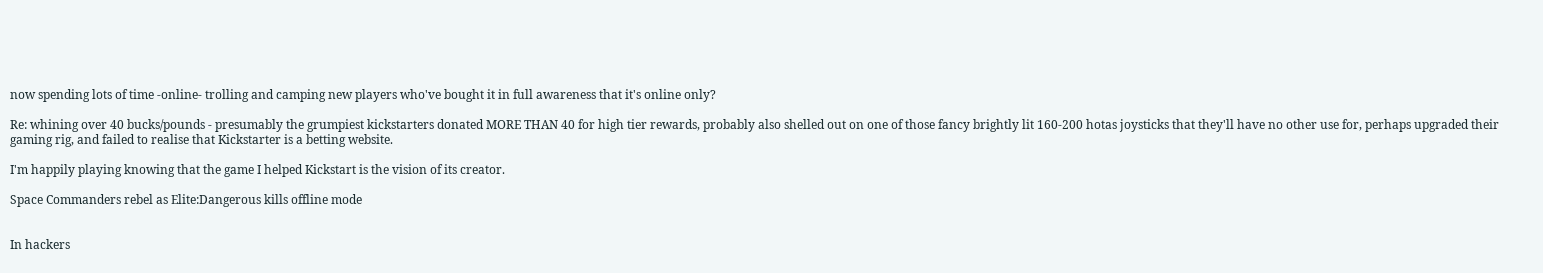now spending lots of time -online- trolling and camping new players who've bought it in full awareness that it's online only?

Re: whining over 40 bucks/pounds - presumably the grumpiest kickstarters donated MORE THAN 40 for high tier rewards, probably also shelled out on one of those fancy brightly lit 160-200 hotas joysticks that they'll have no other use for, perhaps upgraded their gaming rig, and failed to realise that Kickstarter is a betting website.

I'm happily playing knowing that the game I helped Kickstart is the vision of its creator.

Space Commanders rebel as Elite:Dangerous kills offline mode


In hackers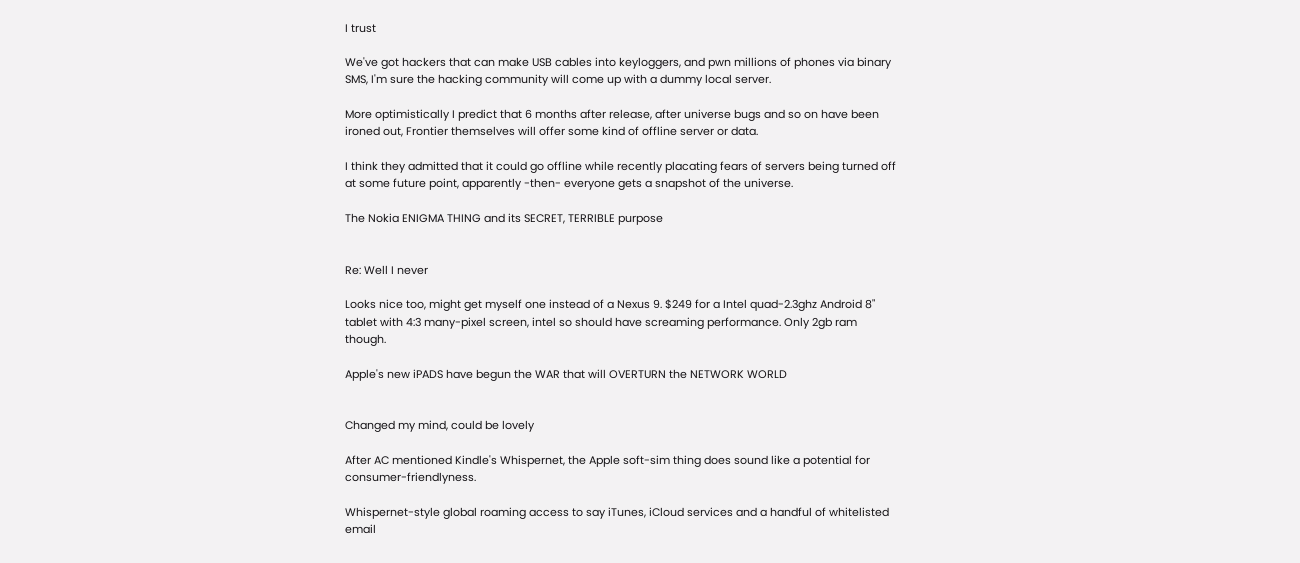I trust

We've got hackers that can make USB cables into keyloggers, and pwn millions of phones via binary SMS, I'm sure the hacking community will come up with a dummy local server.

More optimistically I predict that 6 months after release, after universe bugs and so on have been ironed out, Frontier themselves will offer some kind of offline server or data.

I think they admitted that it could go offline while recently placating fears of servers being turned off at some future point, apparently -then- everyone gets a snapshot of the universe.

The Nokia ENIGMA THING and its SECRET, TERRIBLE purpose


Re: Well I never

Looks nice too, might get myself one instead of a Nexus 9. $249 for a Intel quad-2.3ghz Android 8" tablet with 4:3 many-pixel screen, intel so should have screaming performance. Only 2gb ram though.

Apple's new iPADS have begun the WAR that will OVERTURN the NETWORK WORLD


Changed my mind, could be lovely

After AC mentioned Kindle's Whispernet, the Apple soft-sim thing does sound like a potential for consumer-friendlyness.

Whispernet-style global roaming access to say iTunes, iCloud services and a handful of whitelisted email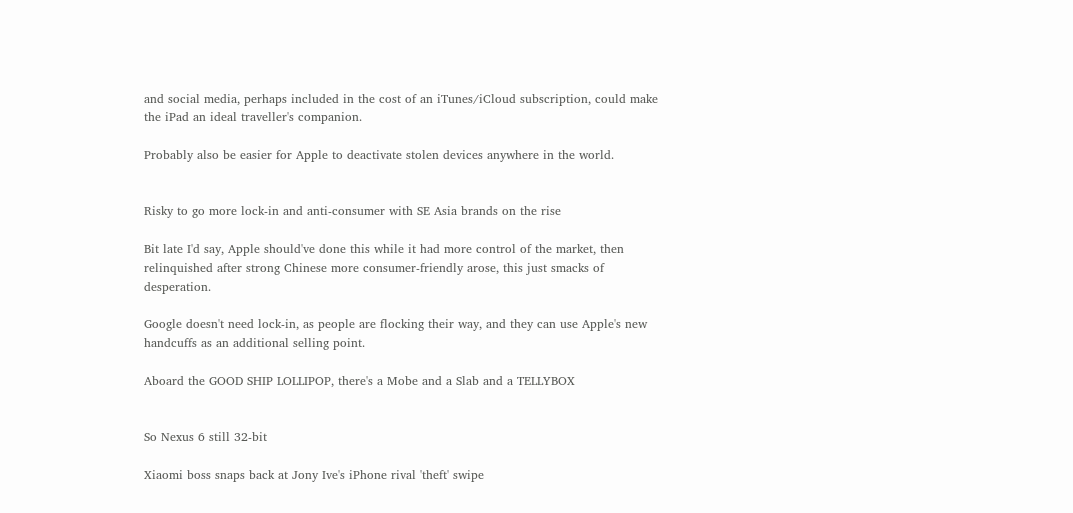and social media, perhaps included in the cost of an iTunes/iCloud subscription, could make the iPad an ideal traveller's companion.

Probably also be easier for Apple to deactivate stolen devices anywhere in the world.


Risky to go more lock-in and anti-consumer with SE Asia brands on the rise

Bit late I'd say, Apple should've done this while it had more control of the market, then relinquished after strong Chinese more consumer-friendly arose, this just smacks of desperation.

Google doesn't need lock-in, as people are flocking their way, and they can use Apple's new handcuffs as an additional selling point.

Aboard the GOOD SHIP LOLLIPOP, there's a Mobe and a Slab and a TELLYBOX


So Nexus 6 still 32-bit

Xiaomi boss snaps back at Jony Ive's iPhone rival 'theft' swipe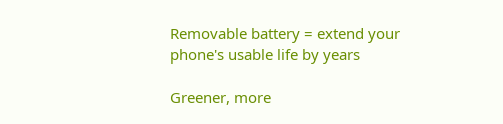Removable battery = extend your phone's usable life by years

Greener, more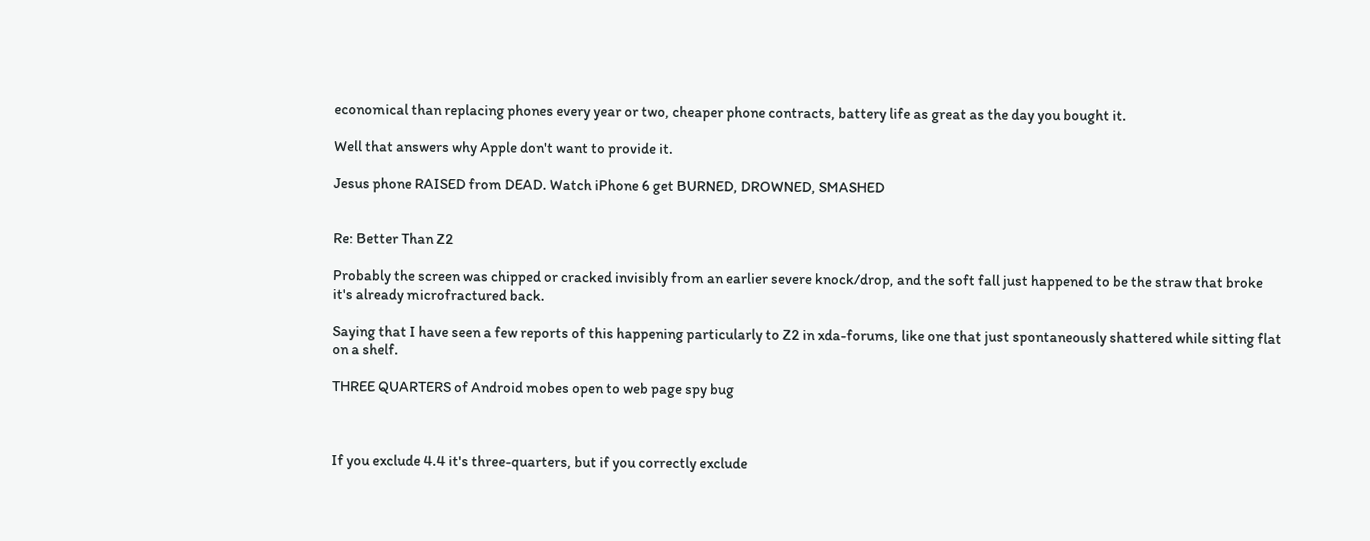economical than replacing phones every year or two, cheaper phone contracts, battery life as great as the day you bought it.

Well that answers why Apple don't want to provide it.

Jesus phone RAISED from DEAD. Watch iPhone 6 get BURNED, DROWNED, SMASHED


Re: Better Than Z2

Probably the screen was chipped or cracked invisibly from an earlier severe knock/drop, and the soft fall just happened to be the straw that broke it's already microfractured back.

Saying that I have seen a few reports of this happening particularly to Z2 in xda-forums, like one that just spontaneously shattered while sitting flat on a shelf.

THREE QUARTERS of Android mobes open to web page spy bug



If you exclude 4.4 it's three-quarters, but if you correctly exclude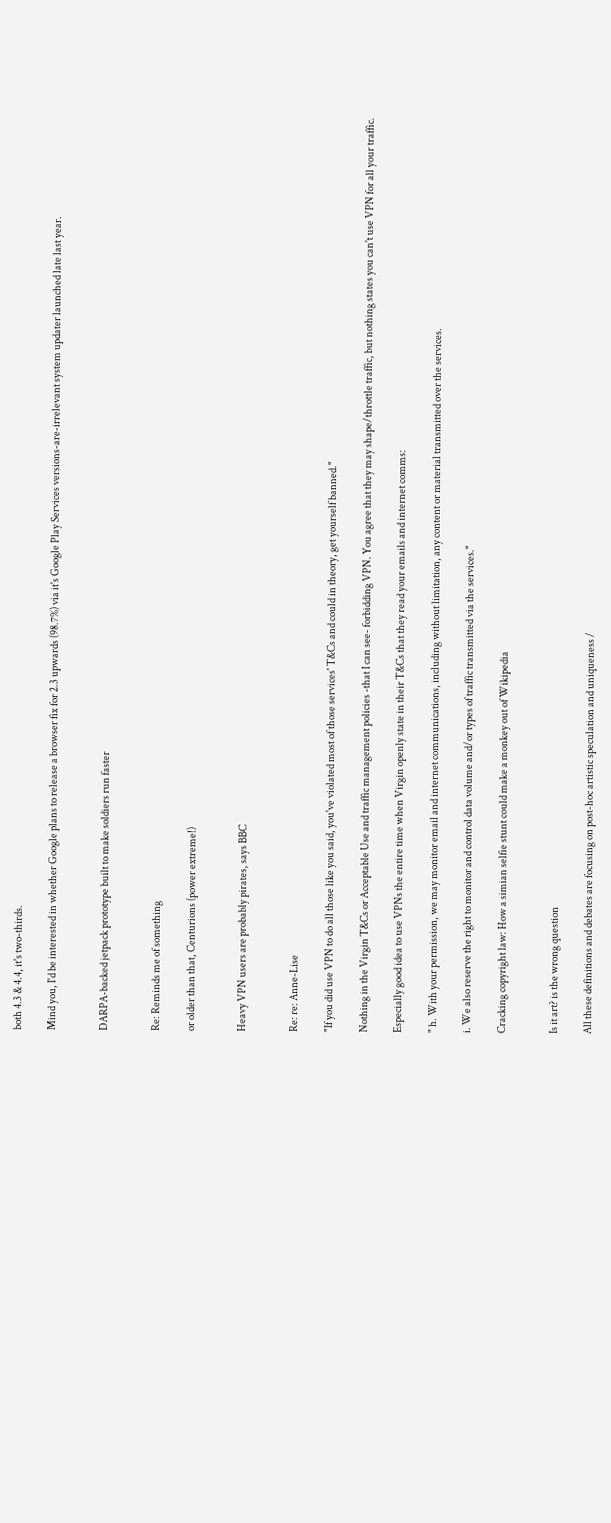both 4.3 & 4.4, it's two-thirds.

Mind you, I'd be interested in whether Google plans to release a browser fix for 2.3 upwards (98.7%) via it's Google Play Services versions-are-irrelevant system updater launched late last year.


DARPA-backed jetpack prototype built to make soldiers run faster


Re: Reminds me of something

or older than that, Centurions (power extreme!)


Heavy VPN users are probably pirates, says BBC


Re: re: Anne-Lise

"If you did use VPN to do all those like you said, you've violated most of those services' T&Cs and could in theory, get yourself banned."

Nothing in the Virgin T&Cs or Acceptable Use and traffic management policies -that I can see- forbidding VPN. You agree that they may shape/throttle traffic, but nothing states you can't use VPN for all your traffic.

Especially good idea to use VPNs the entire time when Virgin openly state in their T&Cs that they read your emails and internet comms:

" h. With your permission, we may monitor email and internet communications, including without limitation, any content or material transmitted over the services.

i. We also reserve the right to monitor and control data volume and/or types of traffic transmitted via the services."

Cracking copyright law: How a simian selfie stunt could make a monkey out of Wikipedia


Is it art? is the wrong question

All these definitions and debates are focusing on post-hoc artistic speculation and uniqueness /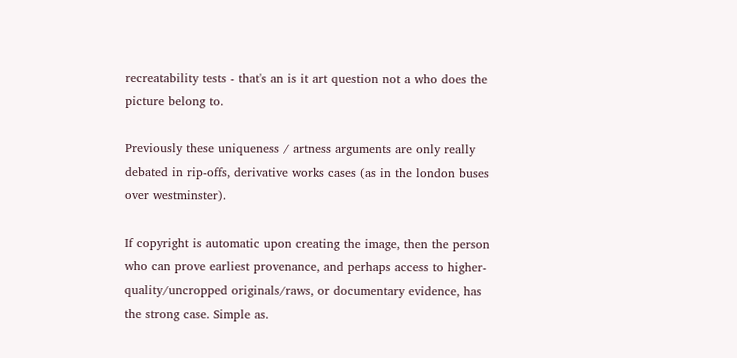recreatability tests - that's an is it art question not a who does the picture belong to.

Previously these uniqueness / artness arguments are only really debated in rip-offs, derivative works cases (as in the london buses over westminster).

If copyright is automatic upon creating the image, then the person who can prove earliest provenance, and perhaps access to higher-quality/uncropped originals/raws, or documentary evidence, has the strong case. Simple as.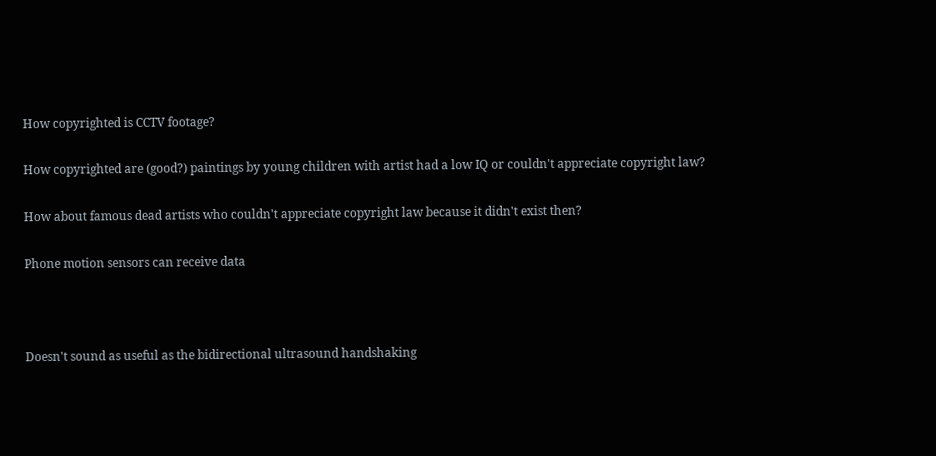How copyrighted is CCTV footage?

How copyrighted are (good?) paintings by young children with artist had a low IQ or couldn't appreciate copyright law?

How about famous dead artists who couldn't appreciate copyright law because it didn't exist then?

Phone motion sensors can receive data



Doesn't sound as useful as the bidirectional ultrasound handshaking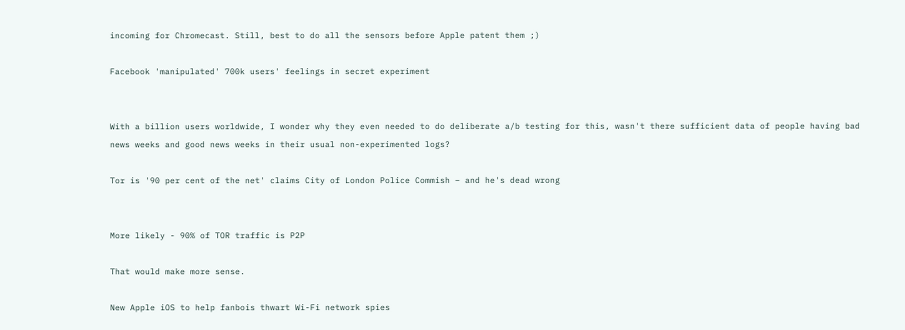incoming for Chromecast. Still, best to do all the sensors before Apple patent them ;)

Facebook 'manipulated' 700k users' feelings in secret experiment


With a billion users worldwide, I wonder why they even needed to do deliberate a/b testing for this, wasn't there sufficient data of people having bad news weeks and good news weeks in their usual non-experimented logs?

Tor is '90 per cent of the net' claims City of London Police Commish – and he's dead wrong


More likely - 90% of TOR traffic is P2P

That would make more sense.

New Apple iOS to help fanbois thwart Wi-Fi network spies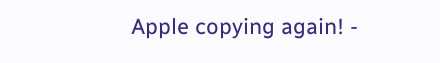Apple copying again! -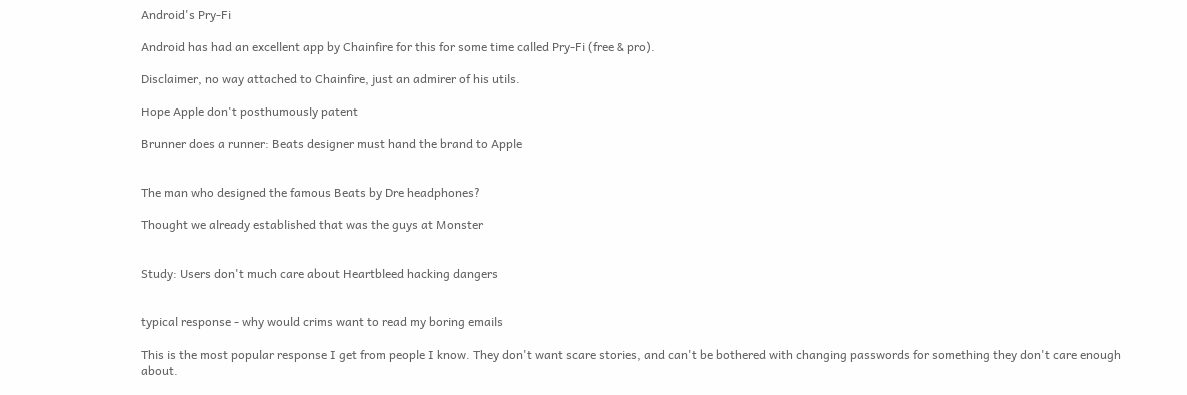Android's Pry-Fi

Android has had an excellent app by Chainfire for this for some time called Pry-Fi (free & pro).

Disclaimer, no way attached to Chainfire, just an admirer of his utils.

Hope Apple don't posthumously patent

Brunner does a runner: Beats designer must hand the brand to Apple


The man who designed the famous Beats by Dre headphones?

Thought we already established that was the guys at Monster


Study: Users don't much care about Heartbleed hacking dangers


typical response - why would crims want to read my boring emails

This is the most popular response I get from people I know. They don't want scare stories, and can't be bothered with changing passwords for something they don't care enough about.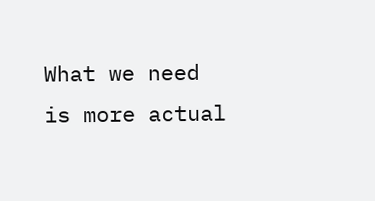What we need is more actual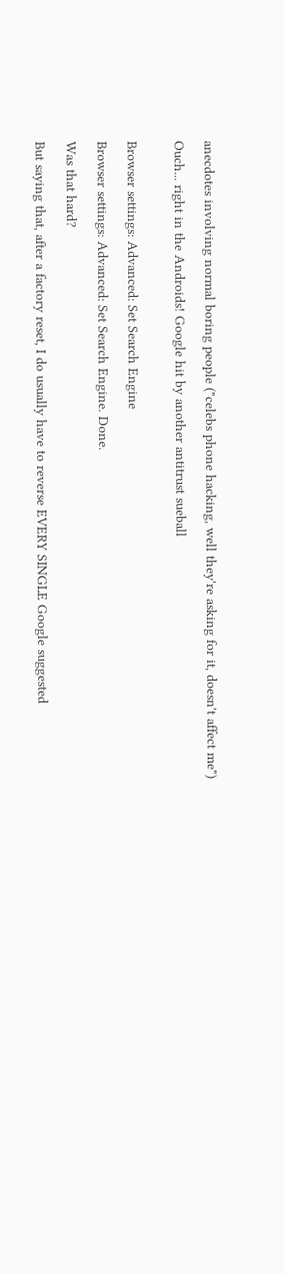anecdotes involving normal boring people ("celebs phone hacking, well they're asking for it, doesn't affect me")

Ouch... right in the Androids! Google hit by another antitrust sueball


Browser settings: Advanced: Set Search Engine

Browser settings: Advanced: Set Search Engine. Done.

Was that hard?

But saying that, after a factory reset, I do usually have to reverse EVERY SINGLE Google suggested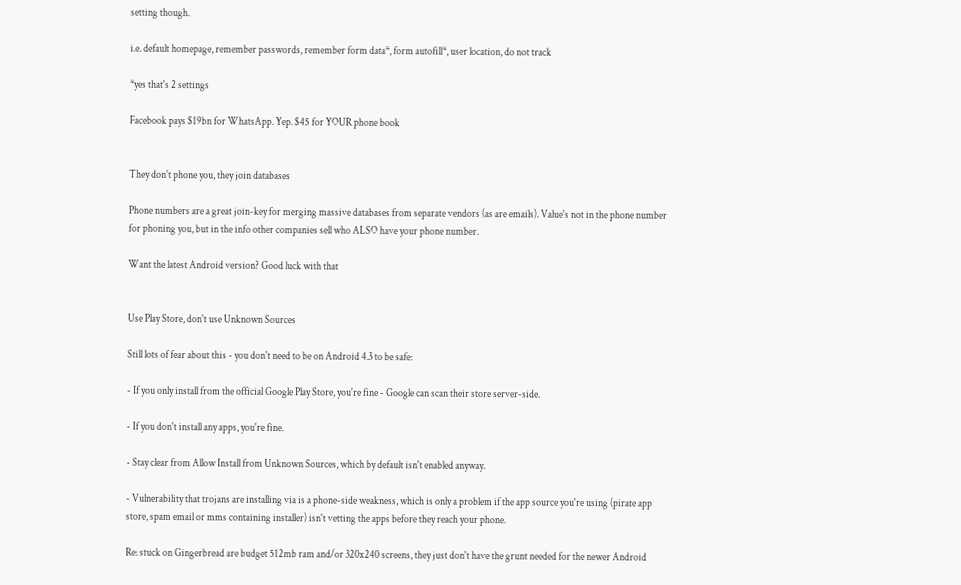setting though.

i.e. default homepage, remember passwords, remember form data*, form autofill*, user location, do not track

*yes that's 2 settings

Facebook pays $19bn for WhatsApp. Yep. $45 for YOUR phone book


They don't phone you, they join databases

Phone numbers are a great join-key for merging massive databases from separate vendors (as are emails). Value's not in the phone number for phoning you, but in the info other companies sell who ALSO have your phone number.

Want the latest Android version? Good luck with that


Use Play Store, don't use Unknown Sources

Still lots of fear about this - you don't need to be on Android 4.3 to be safe:

- If you only install from the official Google Play Store, you're fine - Google can scan their store server-side.

- If you don't install any apps, you're fine.

- Stay clear from Allow Install from Unknown Sources, which by default isn't enabled anyway.

- Vulnerability that trojans are installing via is a phone-side weakness, which is only a problem if the app source you're using (pirate app store, spam email or mms containing installer) isn't vetting the apps before they reach your phone.

Re: stuck on Gingerbread are budget 512mb ram and/or 320x240 screens, they just don't have the grunt needed for the newer Android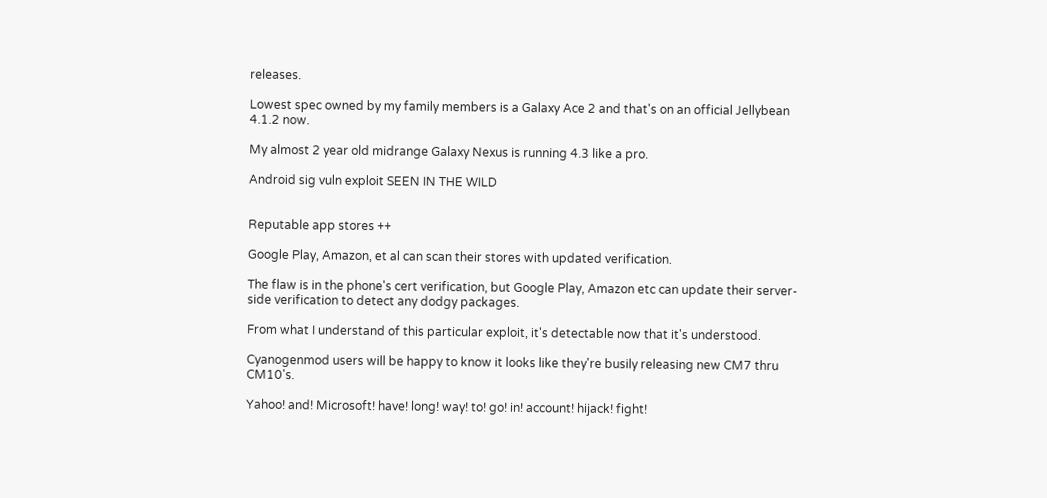releases.

Lowest spec owned by my family members is a Galaxy Ace 2 and that's on an official Jellybean 4.1.2 now.

My almost 2 year old midrange Galaxy Nexus is running 4.3 like a pro.

Android sig vuln exploit SEEN IN THE WILD


Reputable app stores ++

Google Play, Amazon, et al can scan their stores with updated verification.

The flaw is in the phone's cert verification, but Google Play, Amazon etc can update their server-side verification to detect any dodgy packages.

From what I understand of this particular exploit, it's detectable now that it's understood.

Cyanogenmod users will be happy to know it looks like they're busily releasing new CM7 thru CM10's.

Yahoo! and! Microsoft! have! long! way! to! go! in! account! hijack! fight!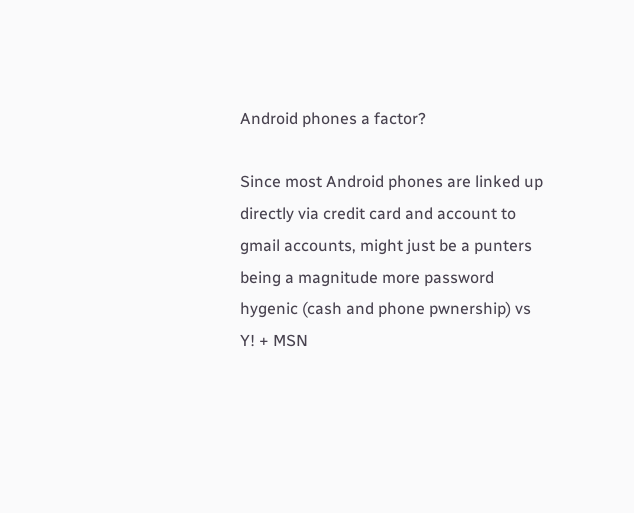Android phones a factor?

Since most Android phones are linked up directly via credit card and account to gmail accounts, might just be a punters being a magnitude more password hygenic (cash and phone pwnership) vs Y! + MSN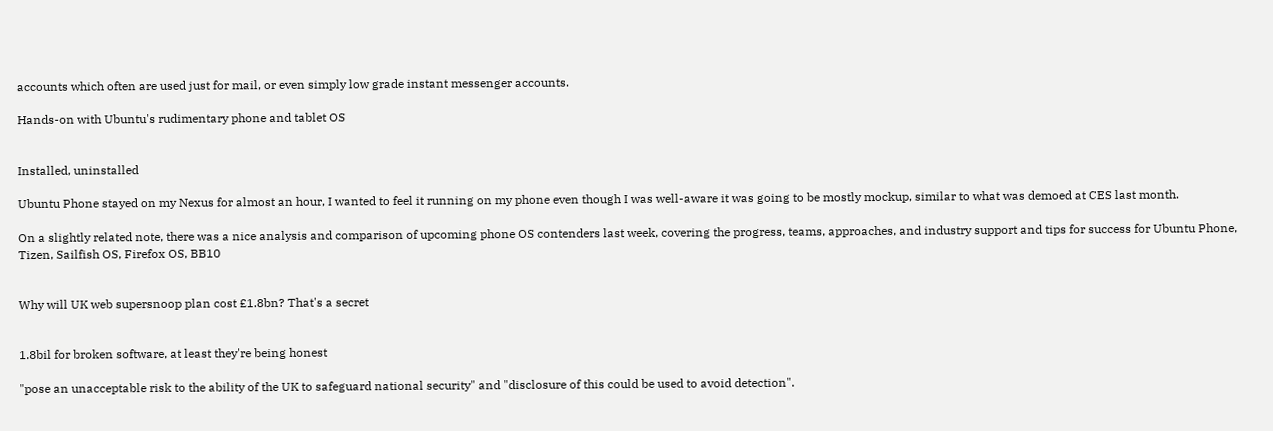accounts which often are used just for mail, or even simply low grade instant messenger accounts.

Hands-on with Ubuntu's rudimentary phone and tablet OS


Installed, uninstalled

Ubuntu Phone stayed on my Nexus for almost an hour, I wanted to feel it running on my phone even though I was well-aware it was going to be mostly mockup, similar to what was demoed at CES last month.

On a slightly related note, there was a nice analysis and comparison of upcoming phone OS contenders last week, covering the progress, teams, approaches, and industry support and tips for success for Ubuntu Phone, Tizen, Sailfish OS, Firefox OS, BB10


Why will UK web supersnoop plan cost £1.8bn? That's a secret


1.8bil for broken software, at least they're being honest

"pose an unacceptable risk to the ability of the UK to safeguard national security" and "disclosure of this could be used to avoid detection".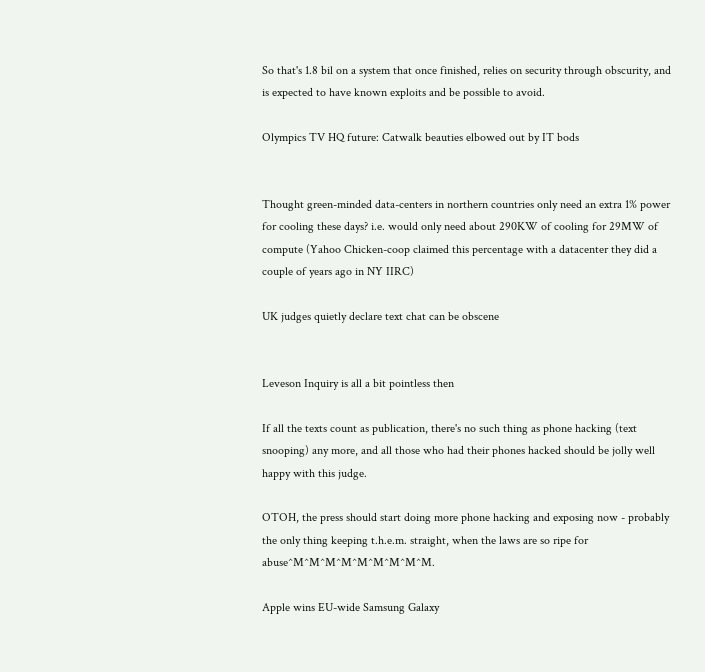So that's 1.8 bil on a system that once finished, relies on security through obscurity, and is expected to have known exploits and be possible to avoid.

Olympics TV HQ future: Catwalk beauties elbowed out by IT bods


Thought green-minded data-centers in northern countries only need an extra 1% power for cooling these days? i.e. would only need about 290KW of cooling for 29MW of compute (Yahoo Chicken-coop claimed this percentage with a datacenter they did a couple of years ago in NY IIRC)

UK judges quietly declare text chat can be obscene


Leveson Inquiry is all a bit pointless then

If all the texts count as publication, there's no such thing as phone hacking (text snooping) any more, and all those who had their phones hacked should be jolly well happy with this judge.

OTOH, the press should start doing more phone hacking and exposing now - probably the only thing keeping t.h.e.m. straight, when the laws are so ripe for abuse^M^M^M^M^M^M^M^M^M.

Apple wins EU-wide Samsung Galaxy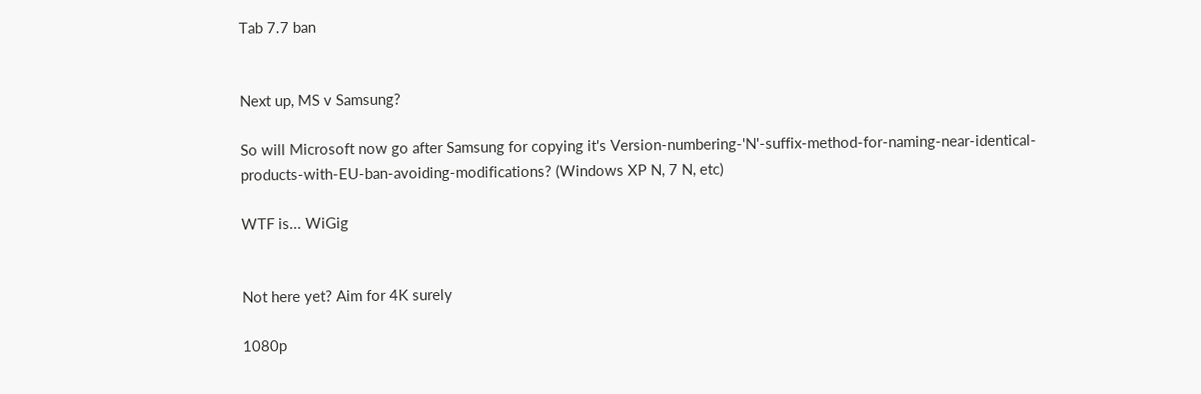Tab 7.7 ban


Next up, MS v Samsung?

So will Microsoft now go after Samsung for copying it's Version-numbering-'N'-suffix-method-for-naming-near-identical-products-with-EU-ban-avoiding-modifications? (Windows XP N, 7 N, etc)

WTF is... WiGig


Not here yet? Aim for 4K surely

1080p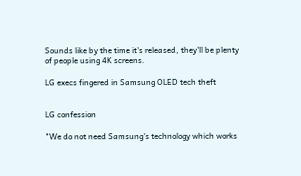Sounds like by the time it's released, they'll be plenty of people using 4K screens.

LG execs fingered in Samsung OLED tech theft


LG confession

"We do not need Samsung's technology which works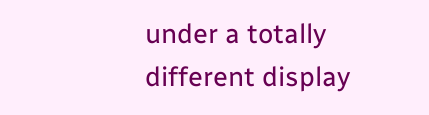under a totally different display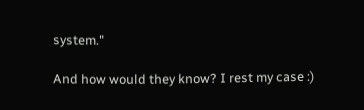system."

And how would they know? I rest my case :)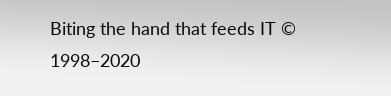Biting the hand that feeds IT © 1998–2020